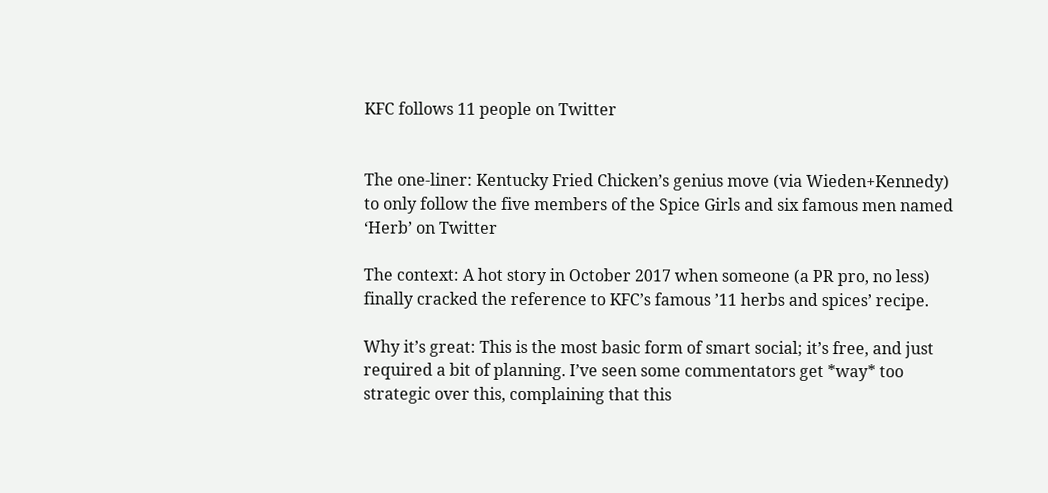KFC follows 11 people on Twitter


The one-liner: Kentucky Fried Chicken’s genius move (via Wieden+Kennedy) to only follow the five members of the Spice Girls and six famous men named ‘Herb’ on Twitter

The context: A hot story in October 2017 when someone (a PR pro, no less) finally cracked the reference to KFC’s famous ’11 herbs and spices’ recipe.

Why it’s great: This is the most basic form of smart social; it’s free, and just required a bit of planning. I’ve seen some commentators get *way* too strategic over this, complaining that this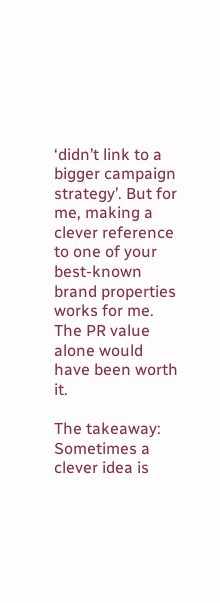‘didn’t link to a bigger campaign strategy’. But for me, making a clever reference to one of your best-known brand properties works for me. The PR value alone would have been worth it.

The takeaway: Sometimes a clever idea is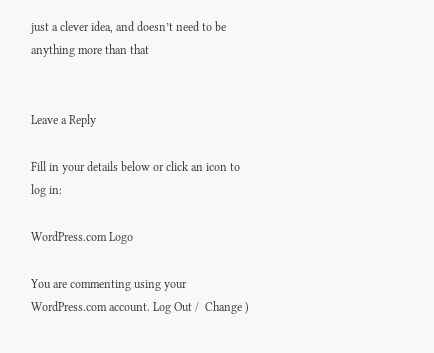just a clever idea, and doesn’t need to be anything more than that


Leave a Reply

Fill in your details below or click an icon to log in:

WordPress.com Logo

You are commenting using your WordPress.com account. Log Out /  Change )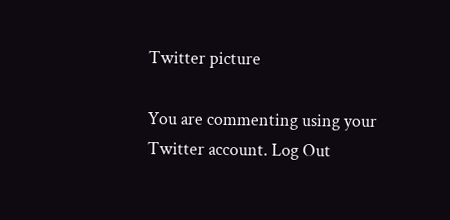Twitter picture

You are commenting using your Twitter account. Log Out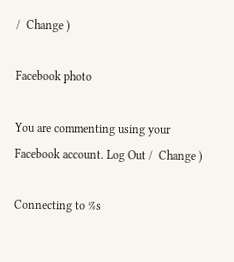/  Change )

Facebook photo

You are commenting using your Facebook account. Log Out /  Change )

Connecting to %s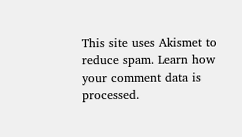This site uses Akismet to reduce spam. Learn how your comment data is processed.